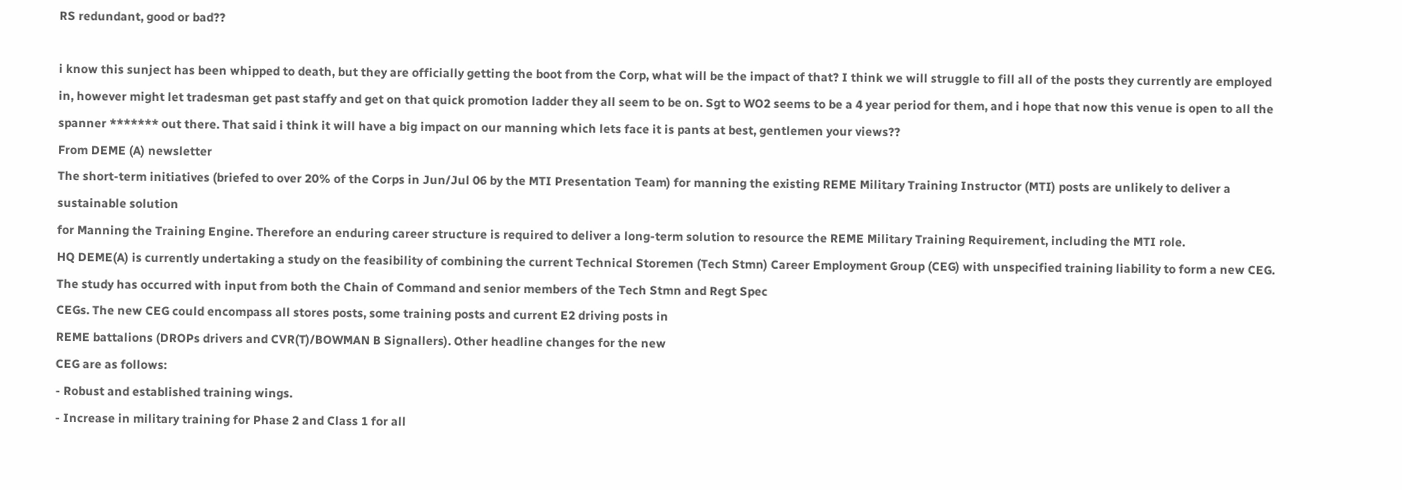RS redundant, good or bad??

i know this sunject has been whipped to death, but they are officially getting the boot from the Corp, what will be the impact of that? I think we will struggle to fill all of the posts they currently are employed in, however might let tradesman get past staffy and get on that quick promotion ladder they all seem to be on. Sgt to WO2 seems to be a 4 year period for them, and i hope that now this venue is open to all the spanner ******* out there. That said i think it will have a big impact on our manning which lets face it is pants at best, gentlemen your views??
From DEME (A) newsletter
The short-term initiatives (briefed to over 20% of the Corps in Jun/Jul 06 by the MTI Presentation Team) for manning the existing REME Military Training Instructor (MTI) posts are unlikely to deliver a sustainable solution
for Manning the Training Engine. Therefore an enduring career structure is required to deliver a long-term solution to resource the REME Military Training Requirement, including the MTI role.
HQ DEME(A) is currently undertaking a study on the feasibility of combining the current Technical Storemen (Tech Stmn) Career Employment Group (CEG) with unspecified training liability to form a new CEG. The study has occurred with input from both the Chain of Command and senior members of the Tech Stmn and Regt Spec
CEGs. The new CEG could encompass all stores posts, some training posts and current E2 driving posts in
REME battalions (DROPs drivers and CVR(T)/BOWMAN B Signallers). Other headline changes for the new
CEG are as follows:
- Robust and established training wings.
- Increase in military training for Phase 2 and Class 1 for all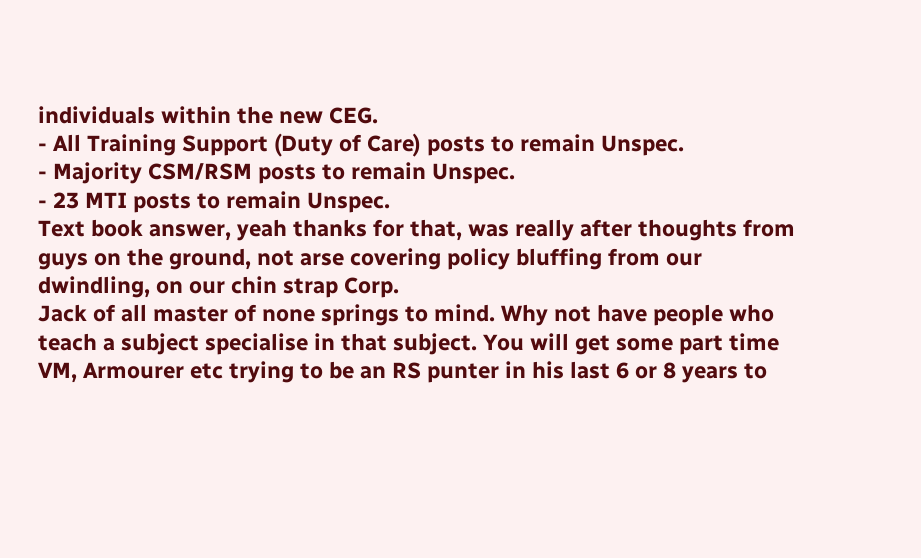individuals within the new CEG.
- All Training Support (Duty of Care) posts to remain Unspec.
- Majority CSM/RSM posts to remain Unspec.
- 23 MTI posts to remain Unspec.
Text book answer, yeah thanks for that, was really after thoughts from guys on the ground, not arse covering policy bluffing from our dwindling, on our chin strap Corp.
Jack of all master of none springs to mind. Why not have people who teach a subject specialise in that subject. You will get some part time VM, Armourer etc trying to be an RS punter in his last 6 or 8 years to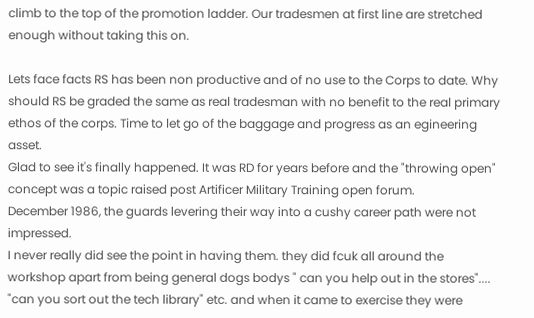climb to the top of the promotion ladder. Our tradesmen at first line are stretched enough without taking this on.

Lets face facts RS has been non productive and of no use to the Corps to date. Why should RS be graded the same as real tradesman with no benefit to the real primary ethos of the corps. Time to let go of the baggage and progress as an egineering asset.
Glad to see it's finally happened. It was RD for years before and the "throwing open" concept was a topic raised post Artificer Military Training open forum.
December 1986, the guards levering their way into a cushy career path were not impressed.
I never really did see the point in having them. they did fcuk all around the workshop apart from being general dogs bodys " can you help out in the stores".... "can you sort out the tech library" etc. and when it came to exercise they were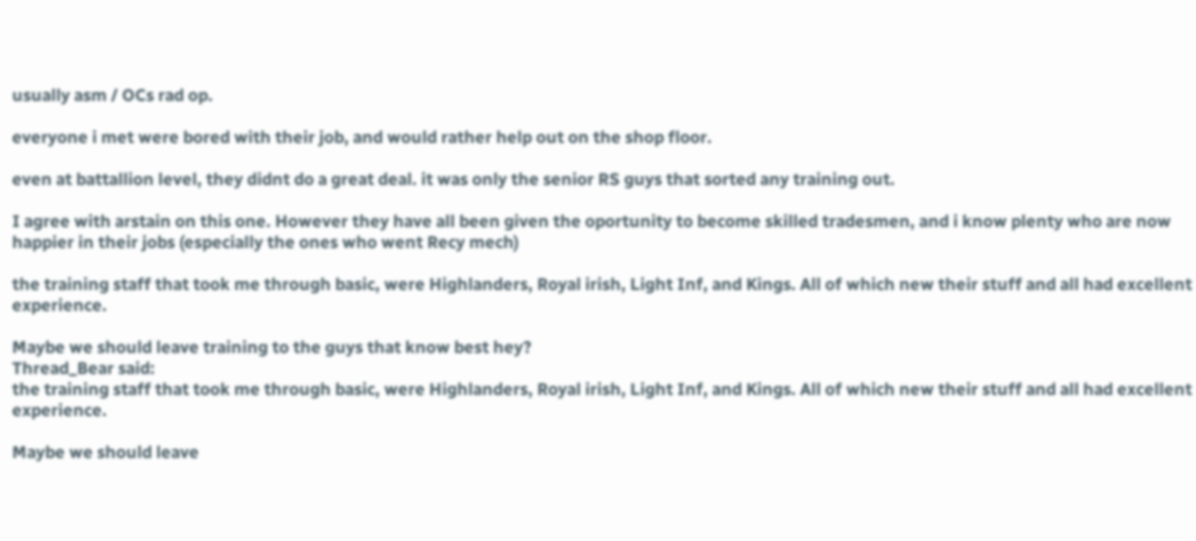usually asm / OCs rad op.

everyone i met were bored with their job, and would rather help out on the shop floor.

even at battallion level, they didnt do a great deal. it was only the senior RS guys that sorted any training out.

I agree with arstain on this one. However they have all been given the oportunity to become skilled tradesmen, and i know plenty who are now happier in their jobs (especially the ones who went Recy mech)

the training staff that took me through basic, were Highlanders, Royal irish, Light Inf, and Kings. All of which new their stuff and all had excellent experience.

Maybe we should leave training to the guys that know best hey?
Thread_Bear said:
the training staff that took me through basic, were Highlanders, Royal irish, Light Inf, and Kings. All of which new their stuff and all had excellent experience.

Maybe we should leave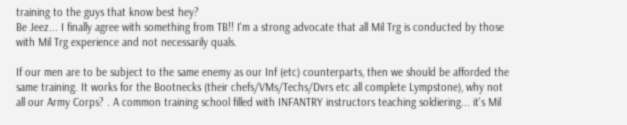training to the guys that know best hey?
Be Jeez... I finally agree with something from TB!! I'm a strong advocate that all Mil Trg is conducted by those with Mil Trg experience and not necessarily quals.

If our men are to be subject to the same enemy as our Inf (etc) counterparts, then we should be afforded the same training. It works for the Bootnecks (their chefs/VMs/Techs/Dvrs etc all complete Lympstone), why not all our Army Corps? . A common training school filled with INFANTRY instructors teaching soldiering... it's Mil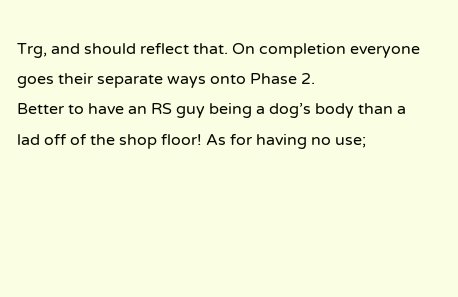Trg, and should reflect that. On completion everyone goes their separate ways onto Phase 2.
Better to have an RS guy being a dog’s body than a lad off of the shop floor! As for having no use;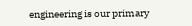engineering is our primary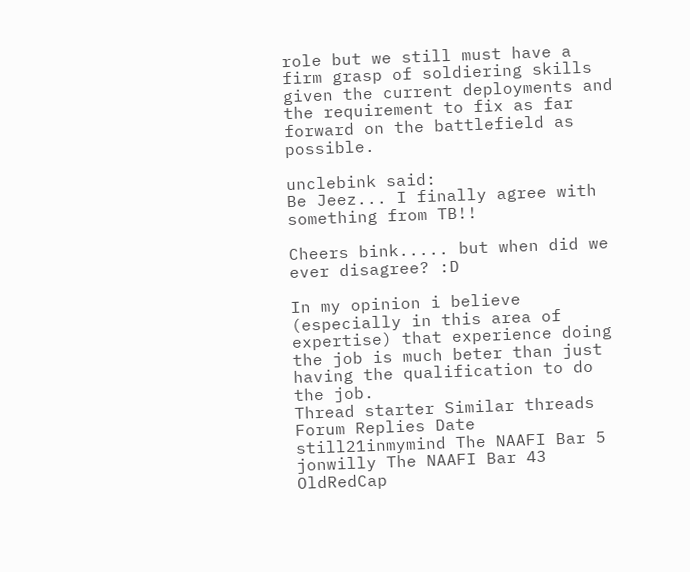role but we still must have a firm grasp of soldiering skills given the current deployments and the requirement to fix as far forward on the battlefield as possible.

unclebink said:
Be Jeez... I finally agree with something from TB!!

Cheers bink..... but when did we ever disagree? :D

In my opinion i believe (especially in this area of expertise) that experience doing the job is much beter than just having the qualification to do the job.
Thread starter Similar threads Forum Replies Date
still21inmymind The NAAFI Bar 5
jonwilly The NAAFI Bar 43
OldRedCap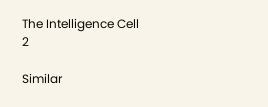The Intelligence Cell 2

Similar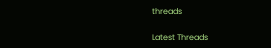threads

Latest Threads